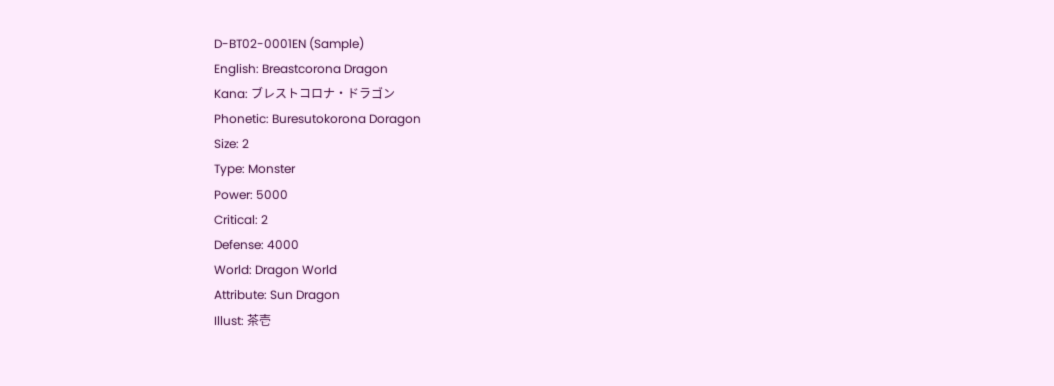D-BT02-0001EN (Sample)
English: Breastcorona Dragon
Kana: ブレストコロナ・ドラゴン
Phonetic: Buresutokorona Doragon
Size: 2
Type: Monster
Power: 5000
Critical: 2
Defense: 4000
World: Dragon World
Attribute: Sun Dragon
Illust: 茶壱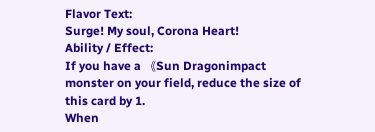Flavor Text:
Surge! My soul, Corona Heart!
Ability / Effect:
If you have a 《Sun Dragonimpact monster on your field, reduce the size of this card by 1.
When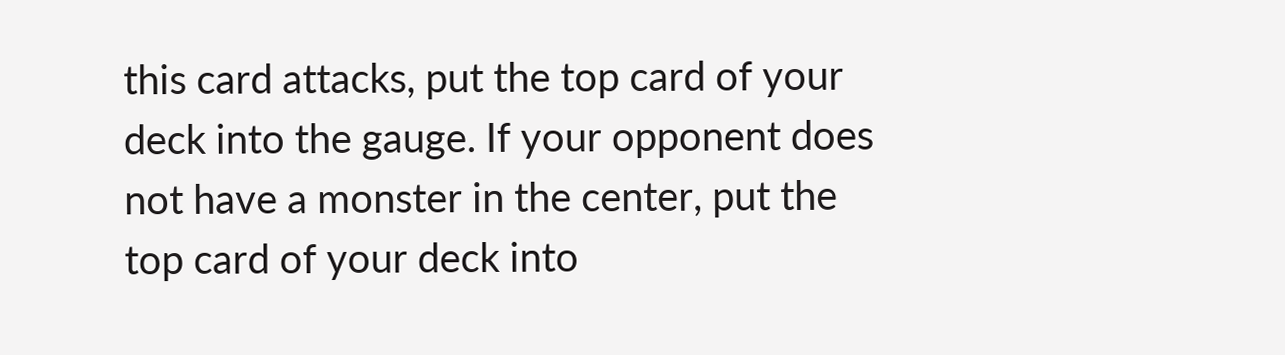this card attacks, put the top card of your deck into the gauge. If your opponent does not have a monster in the center, put the top card of your deck into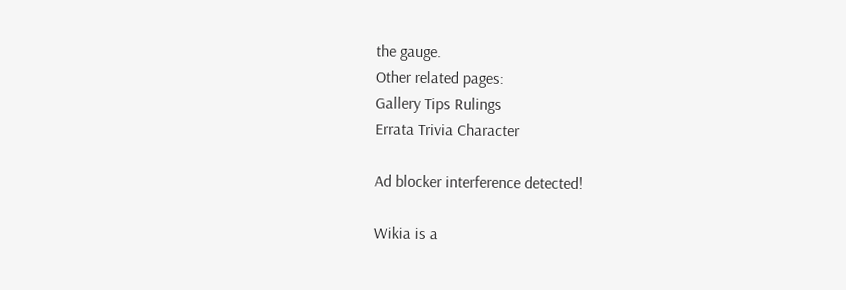the gauge.
Other related pages:
Gallery Tips Rulings
Errata Trivia Character

Ad blocker interference detected!

Wikia is a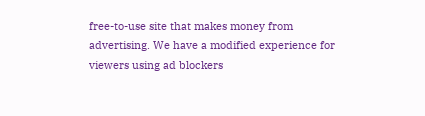free-to-use site that makes money from advertising. We have a modified experience for viewers using ad blockers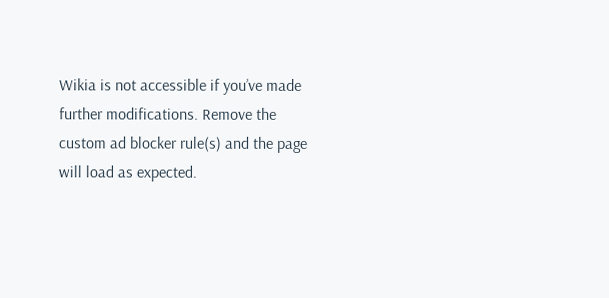Wikia is not accessible if you’ve made further modifications. Remove the custom ad blocker rule(s) and the page will load as expected.